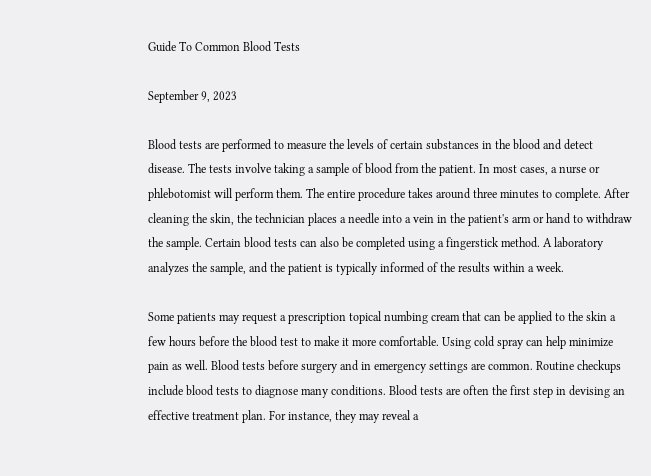Guide To Common Blood Tests

September 9, 2023

Blood tests are performed to measure the levels of certain substances in the blood and detect disease. The tests involve taking a sample of blood from the patient. In most cases, a nurse or phlebotomist will perform them. The entire procedure takes around three minutes to complete. After cleaning the skin, the technician places a needle into a vein in the patient's arm or hand to withdraw the sample. Certain blood tests can also be completed using a fingerstick method. A laboratory analyzes the sample, and the patient is typically informed of the results within a week.

Some patients may request a prescription topical numbing cream that can be applied to the skin a few hours before the blood test to make it more comfortable. Using cold spray can help minimize pain as well. Blood tests before surgery and in emergency settings are common. Routine checkups include blood tests to diagnose many conditions. Blood tests are often the first step in devising an effective treatment plan. For instance, they may reveal a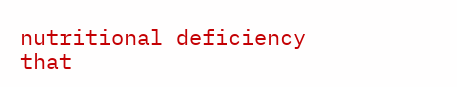nutritional deficiency that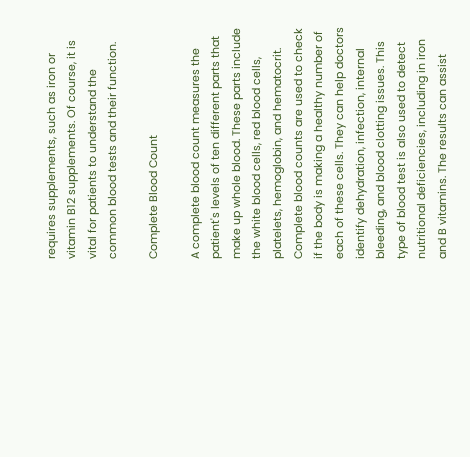requires supplements, such as iron or vitamin B12 supplements. Of course, it is vital for patients to understand the common blood tests and their function.

Complete Blood Count

A complete blood count measures the patient's levels of ten different parts that make up whole blood. These parts include the white blood cells, red blood cells, platelets, hemoglobin, and hematocrit. Complete blood counts are used to check if the body is making a healthy number of each of these cells. They can help doctors identify dehydration, infection, internal bleeding, and blood clotting issues. This type of blood test is also used to detect nutritional deficiencies, including in iron and B vitamins. The results can assist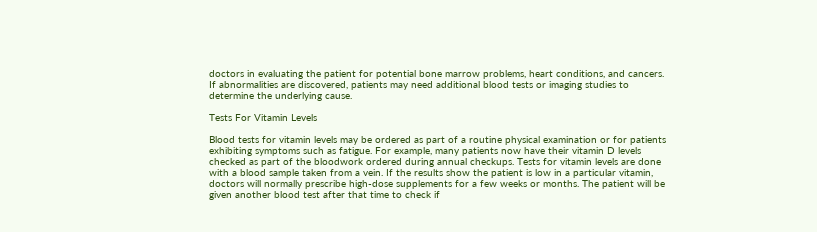doctors in evaluating the patient for potential bone marrow problems, heart conditions, and cancers. If abnormalities are discovered, patients may need additional blood tests or imaging studies to determine the underlying cause.

Tests For Vitamin Levels

Blood tests for vitamin levels may be ordered as part of a routine physical examination or for patients exhibiting symptoms such as fatigue. For example, many patients now have their vitamin D levels checked as part of the bloodwork ordered during annual checkups. Tests for vitamin levels are done with a blood sample taken from a vein. If the results show the patient is low in a particular vitamin, doctors will normally prescribe high-dose supplements for a few weeks or months. The patient will be given another blood test after that time to check if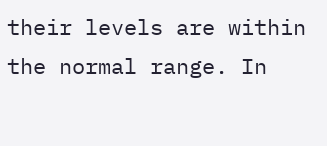their levels are within the normal range. In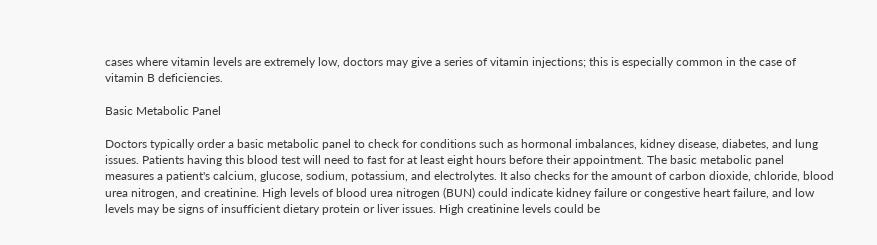cases where vitamin levels are extremely low, doctors may give a series of vitamin injections; this is especially common in the case of vitamin B deficiencies.

Basic Metabolic Panel

Doctors typically order a basic metabolic panel to check for conditions such as hormonal imbalances, kidney disease, diabetes, and lung issues. Patients having this blood test will need to fast for at least eight hours before their appointment. The basic metabolic panel measures a patient's calcium, glucose, sodium, potassium, and electrolytes. It also checks for the amount of carbon dioxide, chloride, blood urea nitrogen, and creatinine. High levels of blood urea nitrogen (BUN) could indicate kidney failure or congestive heart failure, and low levels may be signs of insufficient dietary protein or liver issues. High creatinine levels could be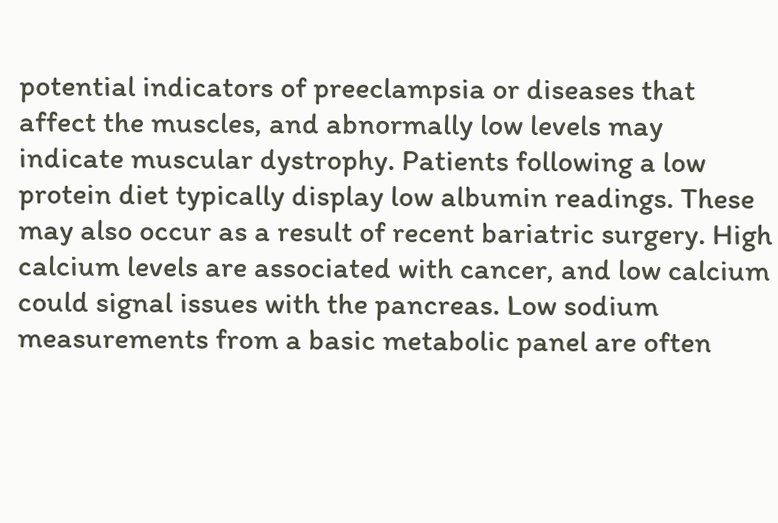potential indicators of preeclampsia or diseases that affect the muscles, and abnormally low levels may indicate muscular dystrophy. Patients following a low protein diet typically display low albumin readings. These may also occur as a result of recent bariatric surgery. High calcium levels are associated with cancer, and low calcium could signal issues with the pancreas. Low sodium measurements from a basic metabolic panel are often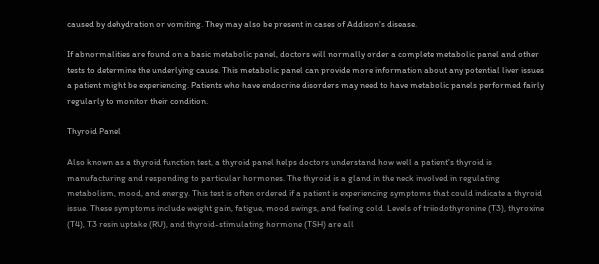caused by dehydration or vomiting. They may also be present in cases of Addison's disease.

If abnormalities are found on a basic metabolic panel, doctors will normally order a complete metabolic panel and other tests to determine the underlying cause. This metabolic panel can provide more information about any potential liver issues a patient might be experiencing. Patients who have endocrine disorders may need to have metabolic panels performed fairly regularly to monitor their condition.

Thyroid Panel

Also known as a thyroid function test, a thyroid panel helps doctors understand how well a patient's thyroid is manufacturing and responding to particular hormones. The thyroid is a gland in the neck involved in regulating metabolism, mood, and energy. This test is often ordered if a patient is experiencing symptoms that could indicate a thyroid issue. These symptoms include weight gain, fatigue, mood swings, and feeling cold. Levels of triiodothyronine (T3), thyroxine (T4), T3 resin uptake (RU), and thyroid-stimulating hormone (TSH) are all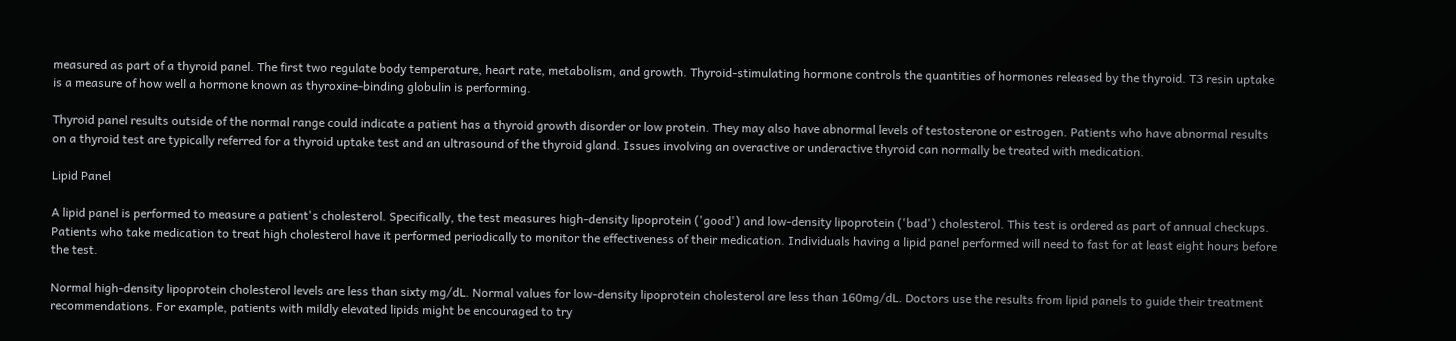measured as part of a thyroid panel. The first two regulate body temperature, heart rate, metabolism, and growth. Thyroid-stimulating hormone controls the quantities of hormones released by the thyroid. T3 resin uptake is a measure of how well a hormone known as thyroxine-binding globulin is performing.

Thyroid panel results outside of the normal range could indicate a patient has a thyroid growth disorder or low protein. They may also have abnormal levels of testosterone or estrogen. Patients who have abnormal results on a thyroid test are typically referred for a thyroid uptake test and an ultrasound of the thyroid gland. Issues involving an overactive or underactive thyroid can normally be treated with medication.

Lipid Panel

A lipid panel is performed to measure a patient's cholesterol. Specifically, the test measures high-density lipoprotein ('good') and low-density lipoprotein ('bad') cholesterol. This test is ordered as part of annual checkups. Patients who take medication to treat high cholesterol have it performed periodically to monitor the effectiveness of their medication. Individuals having a lipid panel performed will need to fast for at least eight hours before the test.

Normal high-density lipoprotein cholesterol levels are less than sixty mg/dL. Normal values for low-density lipoprotein cholesterol are less than 160mg/dL. Doctors use the results from lipid panels to guide their treatment recommendations. For example, patients with mildly elevated lipids might be encouraged to try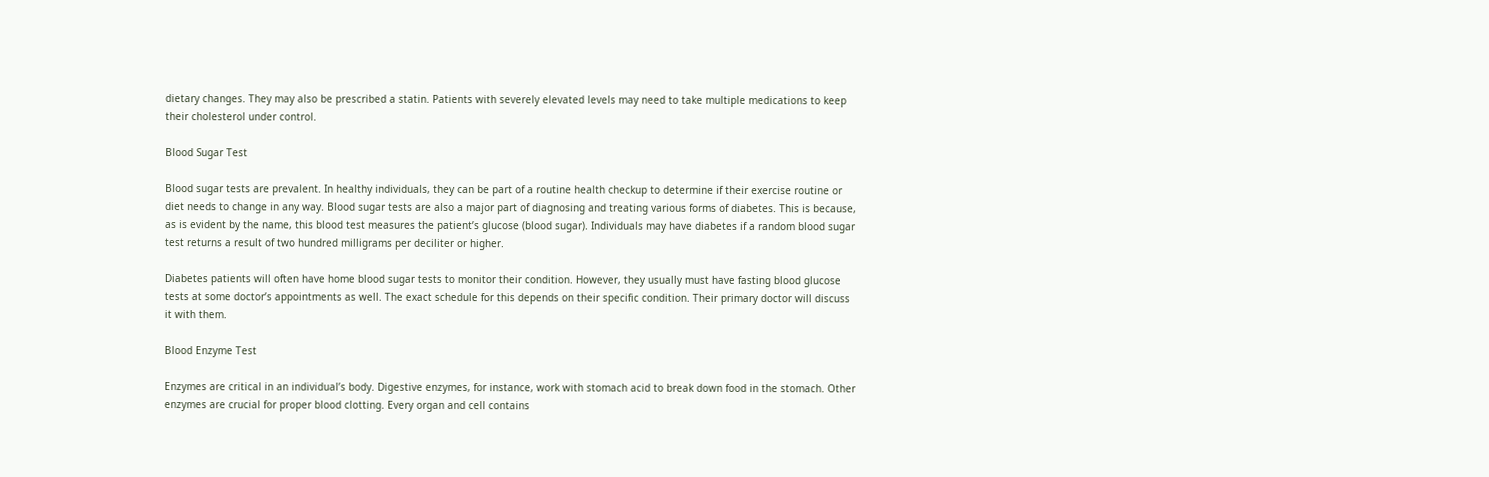dietary changes. They may also be prescribed a statin. Patients with severely elevated levels may need to take multiple medications to keep their cholesterol under control.

Blood Sugar Test

Blood sugar tests are prevalent. In healthy individuals, they can be part of a routine health checkup to determine if their exercise routine or diet needs to change in any way. Blood sugar tests are also a major part of diagnosing and treating various forms of diabetes. This is because, as is evident by the name, this blood test measures the patient’s glucose (blood sugar). Individuals may have diabetes if a random blood sugar test returns a result of two hundred milligrams per deciliter or higher.

Diabetes patients will often have home blood sugar tests to monitor their condition. However, they usually must have fasting blood glucose tests at some doctor’s appointments as well. The exact schedule for this depends on their specific condition. Their primary doctor will discuss it with them.

Blood Enzyme Test

Enzymes are critical in an individual’s body. Digestive enzymes, for instance, work with stomach acid to break down food in the stomach. Other enzymes are crucial for proper blood clotting. Every organ and cell contains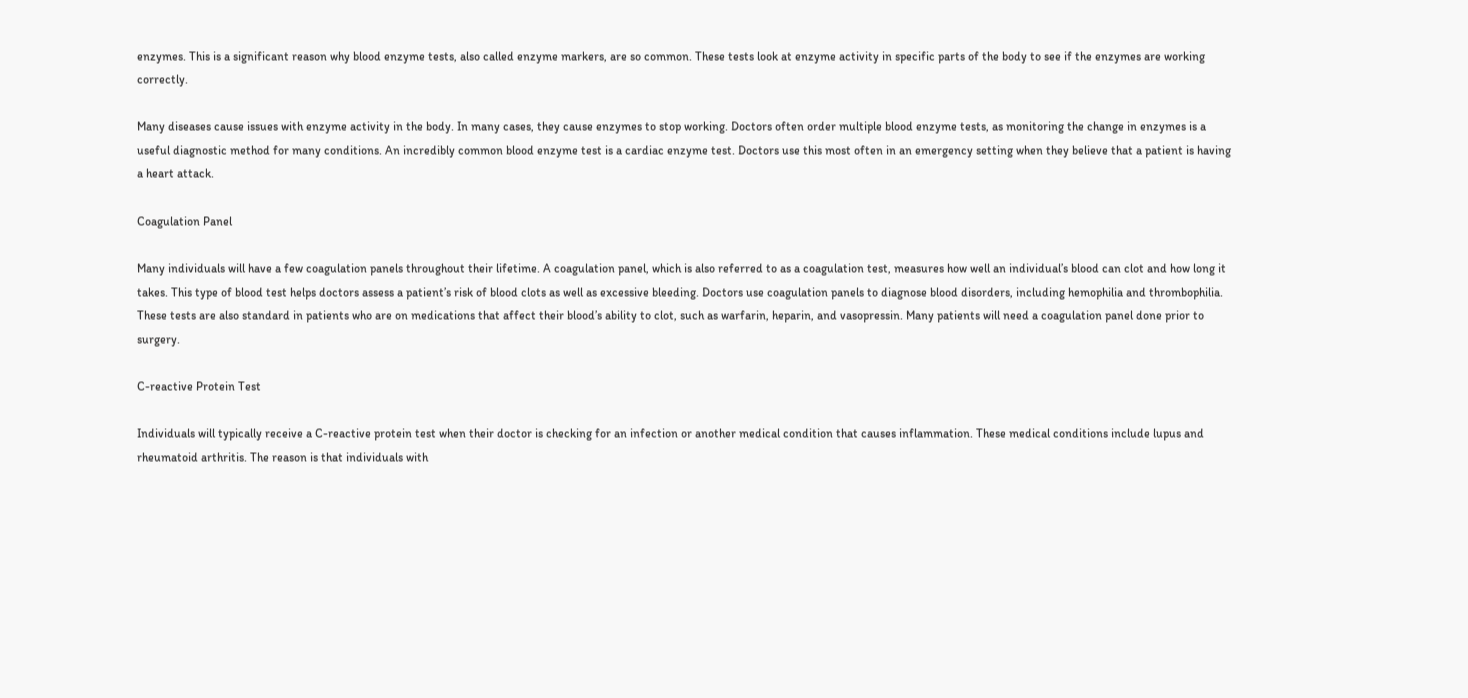enzymes. This is a significant reason why blood enzyme tests, also called enzyme markers, are so common. These tests look at enzyme activity in specific parts of the body to see if the enzymes are working correctly.

Many diseases cause issues with enzyme activity in the body. In many cases, they cause enzymes to stop working. Doctors often order multiple blood enzyme tests, as monitoring the change in enzymes is a useful diagnostic method for many conditions. An incredibly common blood enzyme test is a cardiac enzyme test. Doctors use this most often in an emergency setting when they believe that a patient is having a heart attack.

Coagulation Panel

Many individuals will have a few coagulation panels throughout their lifetime. A coagulation panel, which is also referred to as a coagulation test, measures how well an individual’s blood can clot and how long it takes. This type of blood test helps doctors assess a patient’s risk of blood clots as well as excessive bleeding. Doctors use coagulation panels to diagnose blood disorders, including hemophilia and thrombophilia. These tests are also standard in patients who are on medications that affect their blood’s ability to clot, such as warfarin, heparin, and vasopressin. Many patients will need a coagulation panel done prior to surgery.

C-reactive Protein Test

Individuals will typically receive a C-reactive protein test when their doctor is checking for an infection or another medical condition that causes inflammation. These medical conditions include lupus and rheumatoid arthritis. The reason is that individuals with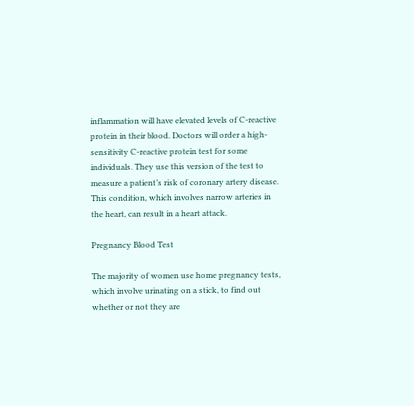inflammation will have elevated levels of C-reactive protein in their blood. Doctors will order a high-sensitivity C-reactive protein test for some individuals. They use this version of the test to measure a patient’s risk of coronary artery disease. This condition, which involves narrow arteries in the heart, can result in a heart attack.

Pregnancy Blood Test

The majority of women use home pregnancy tests, which involve urinating on a stick, to find out whether or not they are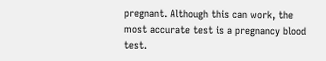pregnant. Although this can work, the most accurate test is a pregnancy blood test.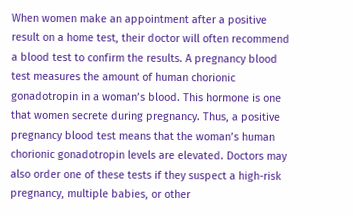When women make an appointment after a positive result on a home test, their doctor will often recommend a blood test to confirm the results. A pregnancy blood test measures the amount of human chorionic gonadotropin in a woman’s blood. This hormone is one that women secrete during pregnancy. Thus, a positive pregnancy blood test means that the woman’s human chorionic gonadotropin levels are elevated. Doctors may also order one of these tests if they suspect a high-risk pregnancy, multiple babies, or other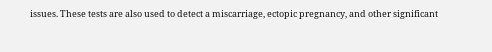issues. These tests are also used to detect a miscarriage, ectopic pregnancy, and other significant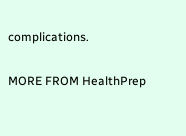complications.

MORE FROM HealthPrep